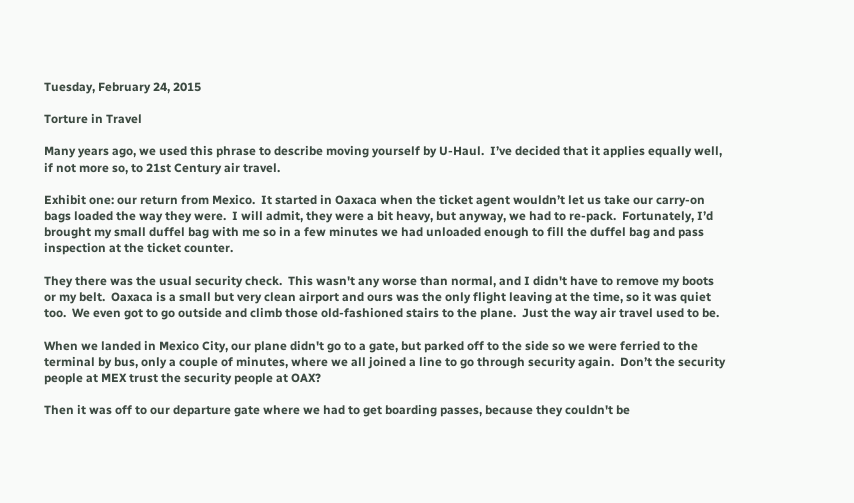Tuesday, February 24, 2015

Torture in Travel

Many years ago, we used this phrase to describe moving yourself by U-Haul.  I’ve decided that it applies equally well, if not more so, to 21st Century air travel.

Exhibit one: our return from Mexico.  It started in Oaxaca when the ticket agent wouldn’t let us take our carry-on bags loaded the way they were.  I will admit, they were a bit heavy, but anyway, we had to re-pack.  Fortunately, I’d brought my small duffel bag with me so in a few minutes we had unloaded enough to fill the duffel bag and pass inspection at the ticket counter.

They there was the usual security check.  This wasn't any worse than normal, and I didn't have to remove my boots or my belt.  Oaxaca is a small but very clean airport and ours was the only flight leaving at the time, so it was quiet too.  We even got to go outside and climb those old-fashioned stairs to the plane.  Just the way air travel used to be.

When we landed in Mexico City, our plane didn't go to a gate, but parked off to the side so we were ferried to the terminal by bus, only a couple of minutes, where we all joined a line to go through security again.  Don’t the security people at MEX trust the security people at OAX?

Then it was off to our departure gate where we had to get boarding passes, because they couldn't be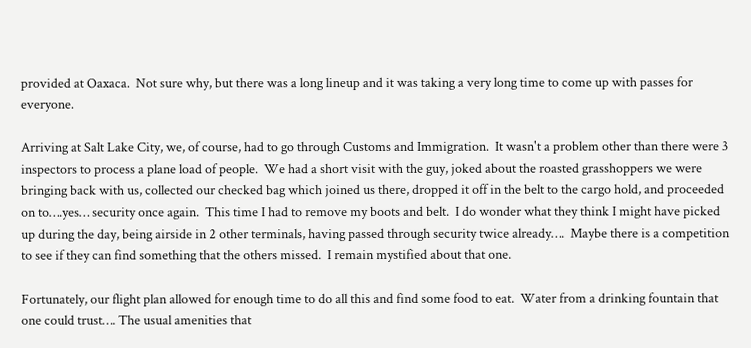provided at Oaxaca.  Not sure why, but there was a long lineup and it was taking a very long time to come up with passes for everyone.

Arriving at Salt Lake City, we, of course, had to go through Customs and Immigration.  It wasn't a problem other than there were 3 inspectors to process a plane load of people.  We had a short visit with the guy, joked about the roasted grasshoppers we were bringing back with us, collected our checked bag which joined us there, dropped it off in the belt to the cargo hold, and proceeded on to….yes… security once again.  This time I had to remove my boots and belt.  I do wonder what they think I might have picked up during the day, being airside in 2 other terminals, having passed through security twice already….  Maybe there is a competition to see if they can find something that the others missed.  I remain mystified about that one.

Fortunately, our flight plan allowed for enough time to do all this and find some food to eat.  Water from a drinking fountain that one could trust…. The usual amenities that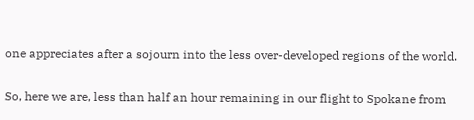one appreciates after a sojourn into the less over-developed regions of the world.

So, here we are, less than half an hour remaining in our flight to Spokane from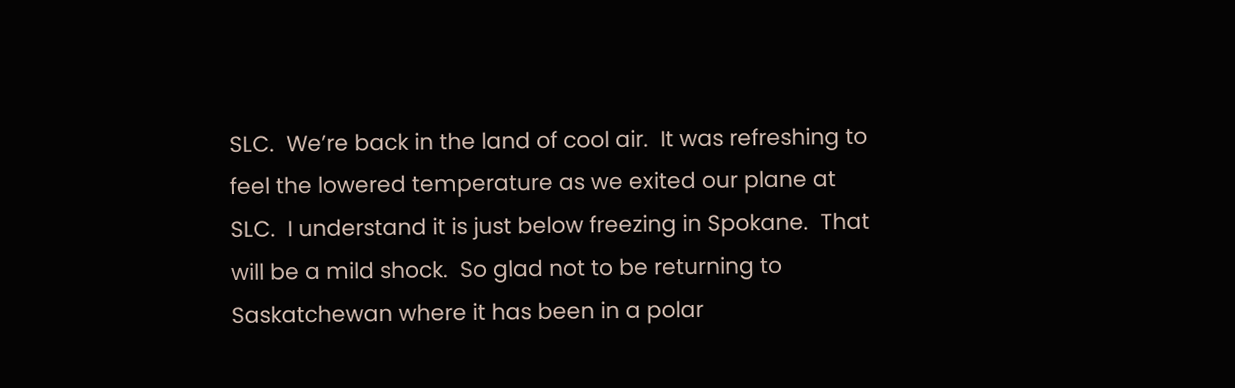SLC.  We’re back in the land of cool air.  It was refreshing to feel the lowered temperature as we exited our plane at SLC.  I understand it is just below freezing in Spokane.  That will be a mild shock.  So glad not to be returning to Saskatchewan where it has been in a polar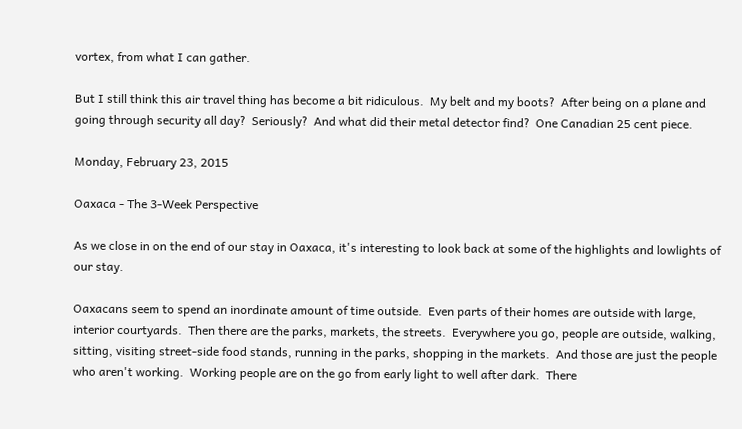vortex, from what I can gather.

But I still think this air travel thing has become a bit ridiculous.  My belt and my boots?  After being on a plane and going through security all day?  Seriously?  And what did their metal detector find?  One Canadian 25 cent piece.

Monday, February 23, 2015

Oaxaca - The 3-Week Perspective

As we close in on the end of our stay in Oaxaca, it's interesting to look back at some of the highlights and lowlights of our stay.

Oaxacans seem to spend an inordinate amount of time outside.  Even parts of their homes are outside with large, interior courtyards.  Then there are the parks, markets, the streets.  Everywhere you go, people are outside, walking, sitting, visiting street-side food stands, running in the parks, shopping in the markets.  And those are just the people who aren't working.  Working people are on the go from early light to well after dark.  There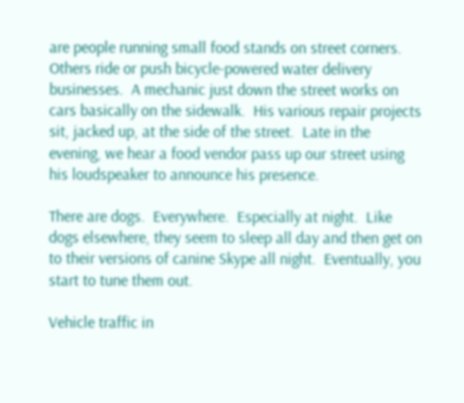are people running small food stands on street corners.  Others ride or push bicycle-powered water delivery businesses.  A mechanic just down the street works on cars basically on the sidewalk.  His various repair projects sit, jacked up, at the side of the street.  Late in the evening, we hear a food vendor pass up our street using his loudspeaker to announce his presence.

There are dogs.  Everywhere.  Especially at night.  Like dogs elsewhere, they seem to sleep all day and then get on to their versions of canine Skype all night.  Eventually, you start to tune them out.

Vehicle traffic in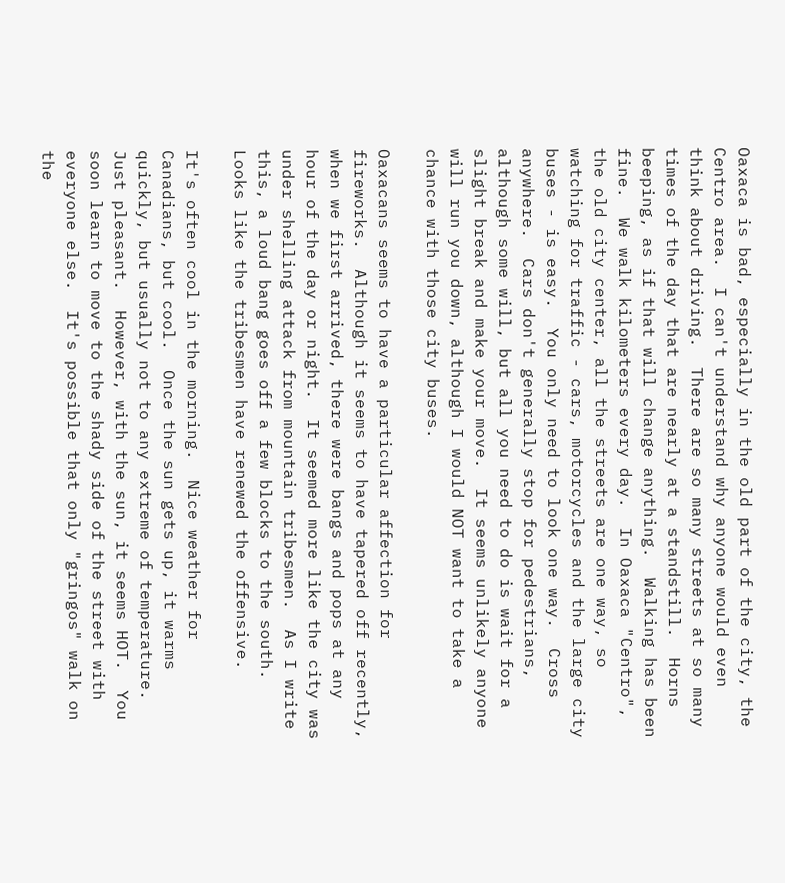Oaxaca is bad, especially in the old part of the city, the Centro area.  I can't understand why anyone would even think about driving.  There are so many streets at so many times of the day that are nearly at a standstill.  Horns beeping, as if that will change anything.  Walking has been fine.  We walk kilometers every day.  In Oaxaca "Centro", the old city center, all the streets are one way, so watching for traffic - cars, motorcycles and the large city buses - is easy.  You only need to look one way.  Cross anywhere.  Cars don't generally stop for pedestrians, although some will, but all you need to do is wait for a slight break and make your move.  It seems unlikely anyone will run you down, although I would NOT want to take a chance with those city buses.

Oaxacans seems to have a particular affection for fireworks.  Although it seems to have tapered off recently, when we first arrived, there were bangs and pops at any hour of the day or night.  It seemed more like the city was under shelling attack from mountain tribesmen.  As I write this, a loud bang goes off a few blocks to the south.  Looks like the tribesmen have renewed the offensive.

It's often cool in the morning.  Nice weather for Canadians, but cool.  Once the sun gets up, it warms quickly, but usually not to any extreme of temperature.  Just pleasant.  However, with the sun, it seems HOT.  You soon learn to move to the shady side of the street with everyone else.  It's possible that only "gringos" walk on the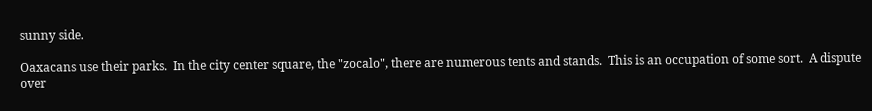sunny side.

Oaxacans use their parks.  In the city center square, the "zocalo", there are numerous tents and stands.  This is an occupation of some sort.  A dispute over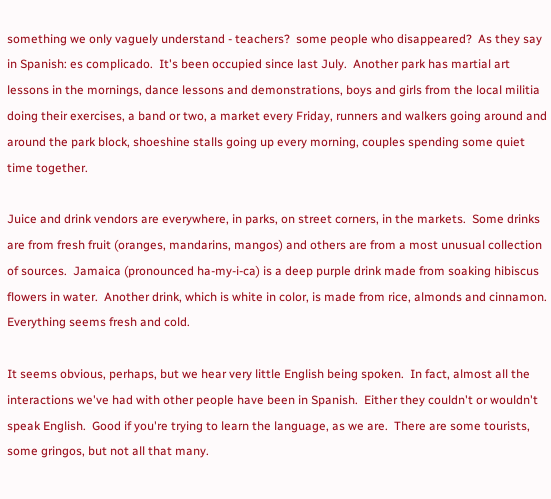something we only vaguely understand - teachers?  some people who disappeared?  As they say in Spanish: es complicado.  It's been occupied since last July.  Another park has martial art lessons in the mornings, dance lessons and demonstrations, boys and girls from the local militia doing their exercises, a band or two, a market every Friday, runners and walkers going around and around the park block, shoeshine stalls going up every morning, couples spending some quiet time together.

Juice and drink vendors are everywhere, in parks, on street corners, in the markets.  Some drinks are from fresh fruit (oranges, mandarins, mangos) and others are from a most unusual collection of sources.  Jamaica (pronounced ha-my-i-ca) is a deep purple drink made from soaking hibiscus flowers in water.  Another drink, which is white in color, is made from rice, almonds and cinnamon.  Everything seems fresh and cold.

It seems obvious, perhaps, but we hear very little English being spoken.  In fact, almost all the interactions we've had with other people have been in Spanish.  Either they couldn't or wouldn't speak English.  Good if you're trying to learn the language, as we are.  There are some tourists, some gringos, but not all that many.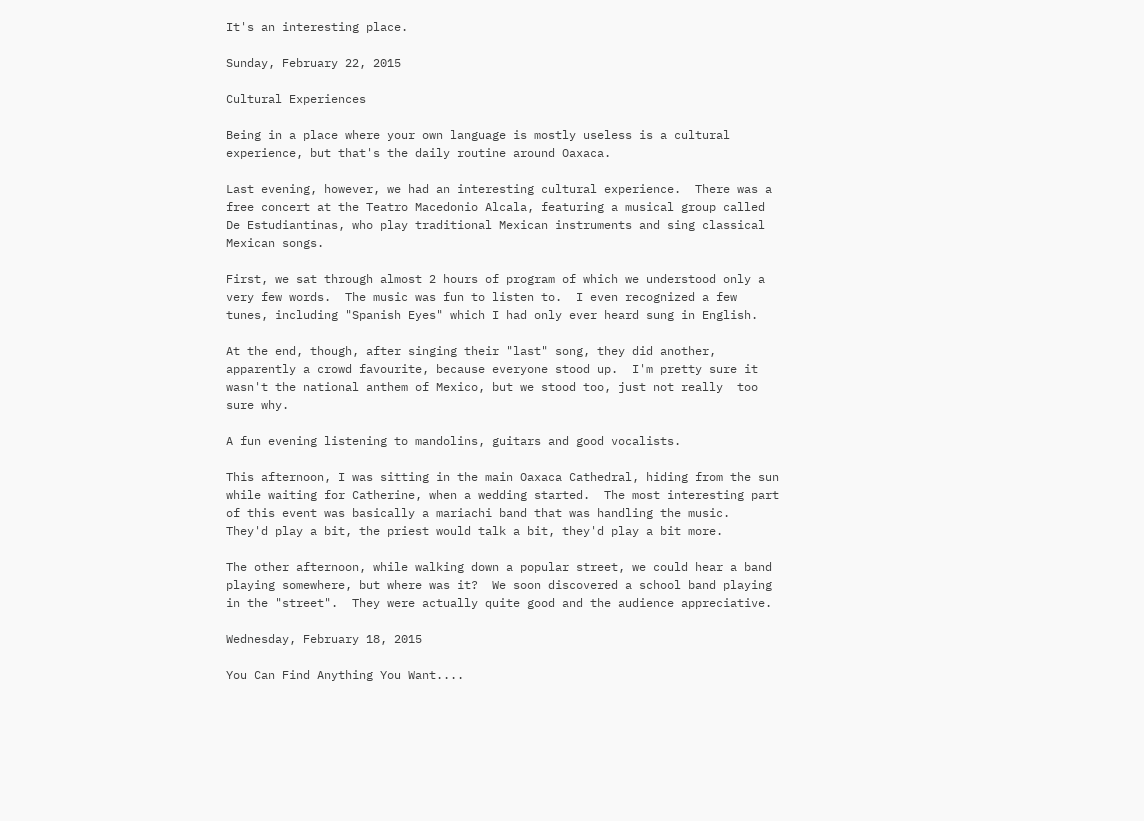It's an interesting place.

Sunday, February 22, 2015

Cultural Experiences

Being in a place where your own language is mostly useless is a cultural experience, but that's the daily routine around Oaxaca.

Last evening, however, we had an interesting cultural experience.  There was a free concert at the Teatro Macedonio Alcala, featuring a musical group called De Estudiantinas, who play traditional Mexican instruments and sing classical Mexican songs.

First, we sat through almost 2 hours of program of which we understood only a very few words.  The music was fun to listen to.  I even recognized a few tunes, including "Spanish Eyes" which I had only ever heard sung in English.

At the end, though, after singing their "last" song, they did another, apparently a crowd favourite, because everyone stood up.  I'm pretty sure it wasn't the national anthem of Mexico, but we stood too, just not really  too sure why.

A fun evening listening to mandolins, guitars and good vocalists.

This afternoon, I was sitting in the main Oaxaca Cathedral, hiding from the sun while waiting for Catherine, when a wedding started.  The most interesting part of this event was basically a mariachi band that was handling the music.  They'd play a bit, the priest would talk a bit, they'd play a bit more.

The other afternoon, while walking down a popular street, we could hear a band playing somewhere, but where was it?  We soon discovered a school band playing in the "street".  They were actually quite good and the audience appreciative.

Wednesday, February 18, 2015

You Can Find Anything You Want....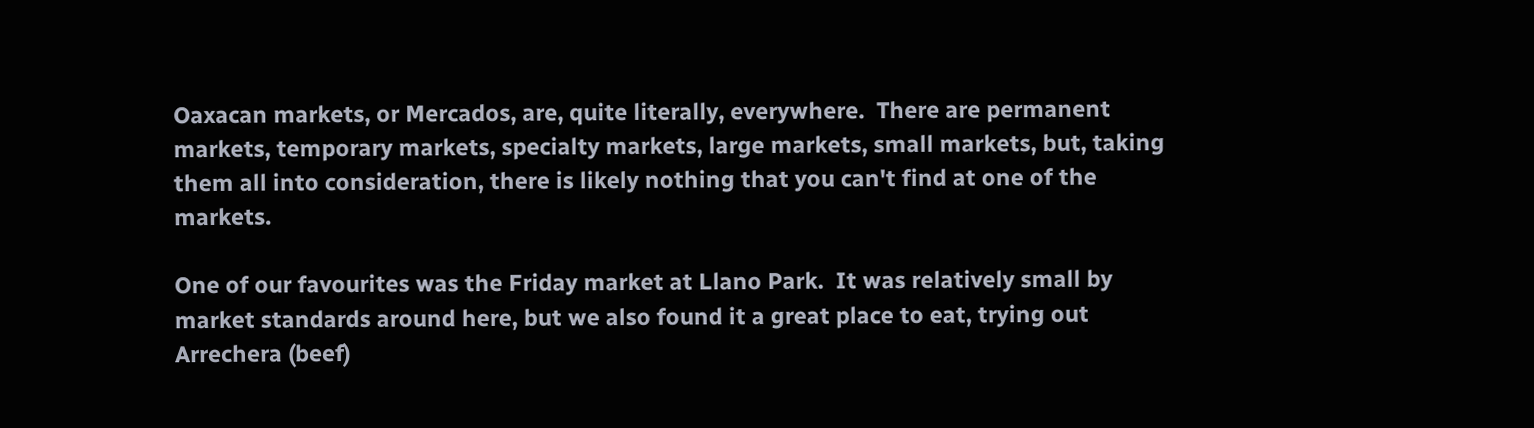Oaxacan markets, or Mercados, are, quite literally, everywhere.  There are permanent markets, temporary markets, specialty markets, large markets, small markets, but, taking them all into consideration, there is likely nothing that you can't find at one of the markets.

One of our favourites was the Friday market at Llano Park.  It was relatively small by market standards around here, but we also found it a great place to eat, trying out Arrechera (beef)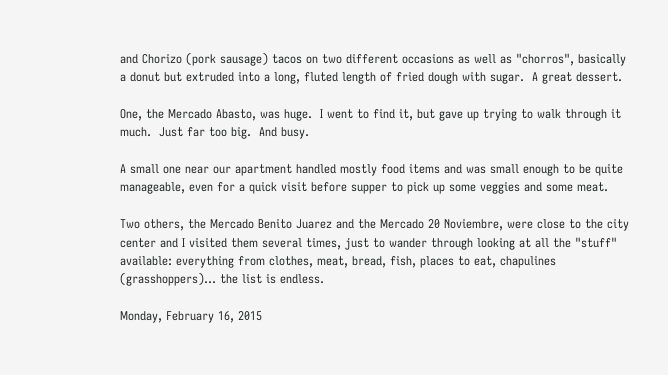and Chorizo (pork sausage) tacos on two different occasions as well as "chorros", basically a donut but extruded into a long, fluted length of fried dough with sugar.  A great dessert.

One, the Mercado Abasto, was huge.  I went to find it, but gave up trying to walk through it much.  Just far too big.  And busy.

A small one near our apartment handled mostly food items and was small enough to be quite manageable, even for a quick visit before supper to pick up some veggies and some meat.

Two others, the Mercado Benito Juarez and the Mercado 20 Noviembre, were close to the city center and I visited them several times, just to wander through looking at all the "stuff" available: everything from clothes, meat, bread, fish, places to eat, chapulines (grasshoppers)... the list is endless.

Monday, February 16, 2015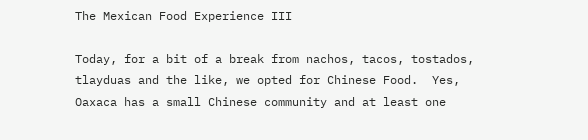The Mexican Food Experience III

Today, for a bit of a break from nachos, tacos, tostados, tlayduas and the like, we opted for Chinese Food.  Yes, Oaxaca has a small Chinese community and at least one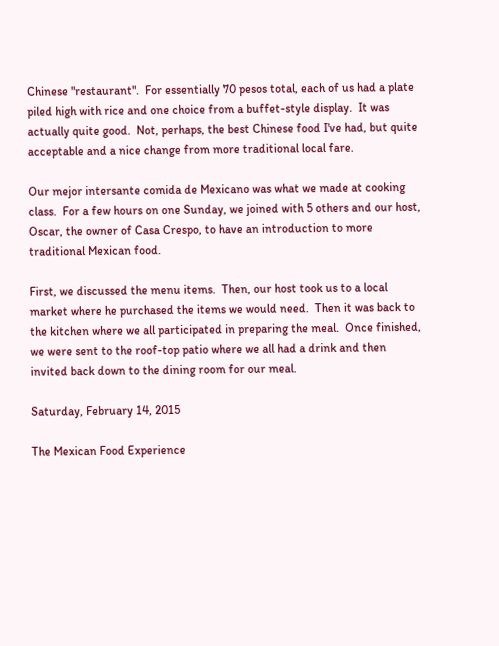Chinese "restaurant".  For essentially 70 pesos total, each of us had a plate piled high with rice and one choice from a buffet-style display.  It was actually quite good.  Not, perhaps, the best Chinese food I've had, but quite acceptable and a nice change from more traditional local fare.

Our mejor intersante comida de Mexicano was what we made at cooking class.  For a few hours on one Sunday, we joined with 5 others and our host, Oscar, the owner of Casa Crespo, to have an introduction to more traditional Mexican food.

First, we discussed the menu items.  Then, our host took us to a local market where he purchased the items we would need.  Then it was back to the kitchen where we all participated in preparing the meal.  Once finished, we were sent to the roof-top patio where we all had a drink and then invited back down to the dining room for our meal.

Saturday, February 14, 2015

The Mexican Food Experience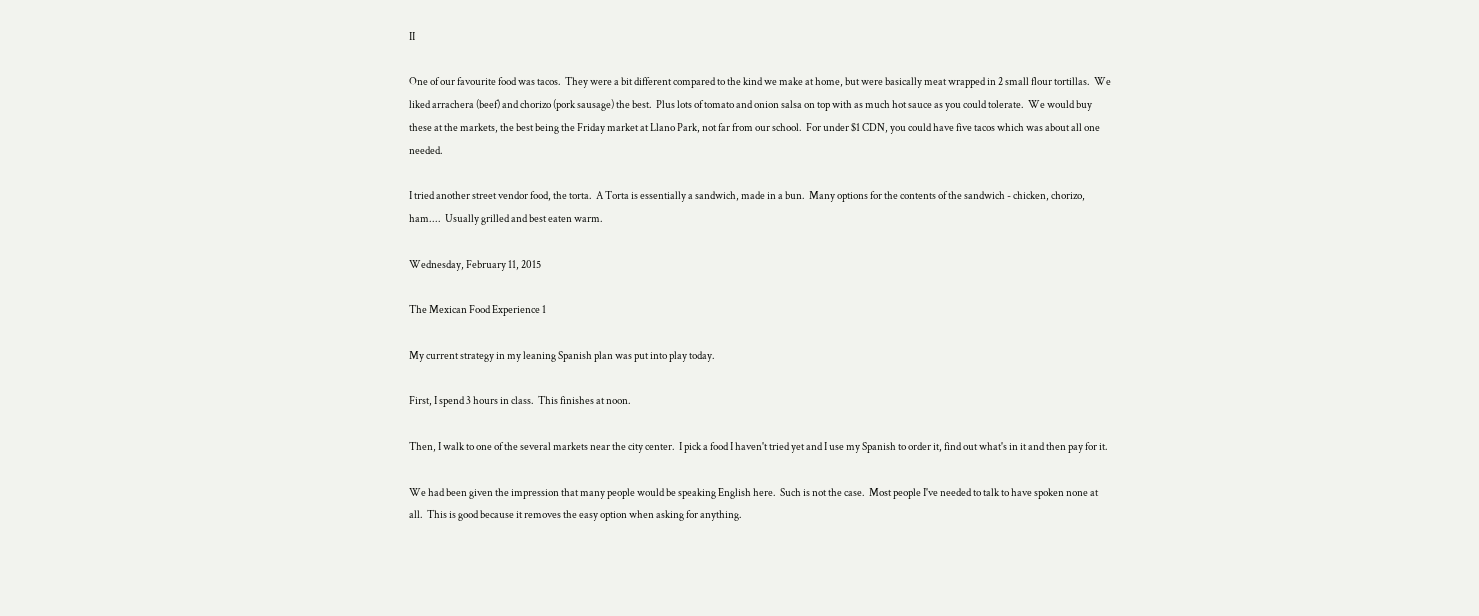II

One of our favourite food was tacos.  They were a bit different compared to the kind we make at home, but were basically meat wrapped in 2 small flour tortillas.  We liked arrachera (beef) and chorizo (pork sausage) the best.  Plus lots of tomato and onion salsa on top with as much hot sauce as you could tolerate.  We would buy these at the markets, the best being the Friday market at Llano Park, not far from our school.  For under $1 CDN, you could have five tacos which was about all one needed.

I tried another street vendor food, the torta.  A Torta is essentially a sandwich, made in a bun.  Many options for the contents of the sandwich - chicken, chorizo, ham....  Usually grilled and best eaten warm.

Wednesday, February 11, 2015

The Mexican Food Experience 1

My current strategy in my leaning Spanish plan was put into play today.

First, I spend 3 hours in class.  This finishes at noon.

Then, I walk to one of the several markets near the city center.  I pick a food I haven't tried yet and I use my Spanish to order it, find out what's in it and then pay for it.

We had been given the impression that many people would be speaking English here.  Such is not the case.  Most people I've needed to talk to have spoken none at all.  This is good because it removes the easy option when asking for anything.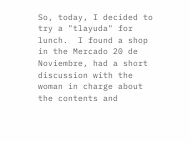So, today, I decided to try a "tlayuda" for lunch.  I found a shop in the Mercado 20 de Noviembre, had a short discussion with the woman in charge about the contents and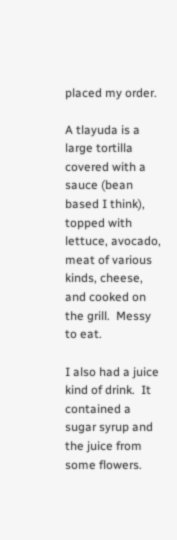placed my order.

A tlayuda is a large tortilla covered with a sauce (bean based I think), topped with lettuce, avocado, meat of various kinds, cheese, and cooked on the grill.  Messy to eat.

I also had a juice kind of drink.  It contained a sugar syrup and the juice from some flowers.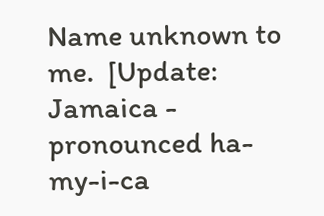Name unknown to me.  [Update: Jamaica - pronounced ha-my-i-ca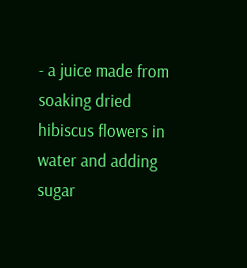- a juice made from soaking dried hibiscus flowers in water and adding sugar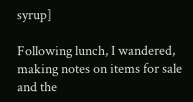syrup]

Following lunch, I wandered, making notes on items for sale and the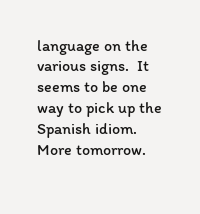language on the various signs.  It seems to be one way to pick up the Spanish idiom.  More tomorrow.